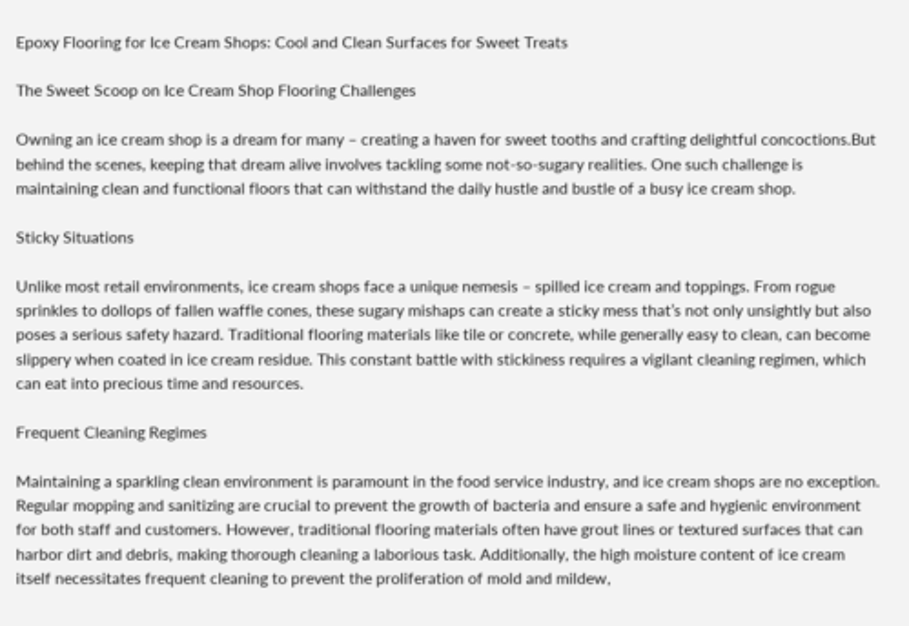Epoxy Flooring for Ice Cream Shops: Cool and Clean Surfaces for Sweet Treats

The Sweet Scoop on Ice Cream Shop Flooring Challenges

Owning an ice cream shop is a dream for many – creating a haven for sweet tooths and crafting delightful concoctions.But behind the scenes, keeping that dream alive involves tackling some not-so-sugary realities. One such challenge is maintaining clean and functional floors that can withstand the daily hustle and bustle of a busy ice cream shop.

Sticky Situations

Unlike most retail environments, ice cream shops face a unique nemesis – spilled ice cream and toppings. From rogue sprinkles to dollops of fallen waffle cones, these sugary mishaps can create a sticky mess that’s not only unsightly but also poses a serious safety hazard. Traditional flooring materials like tile or concrete, while generally easy to clean, can become slippery when coated in ice cream residue. This constant battle with stickiness requires a vigilant cleaning regimen, which can eat into precious time and resources.

Frequent Cleaning Regimes

Maintaining a sparkling clean environment is paramount in the food service industry, and ice cream shops are no exception. Regular mopping and sanitizing are crucial to prevent the growth of bacteria and ensure a safe and hygienic environment for both staff and customers. However, traditional flooring materials often have grout lines or textured surfaces that can harbor dirt and debris, making thorough cleaning a laborious task. Additionally, the high moisture content of ice cream itself necessitates frequent cleaning to prevent the proliferation of mold and mildew,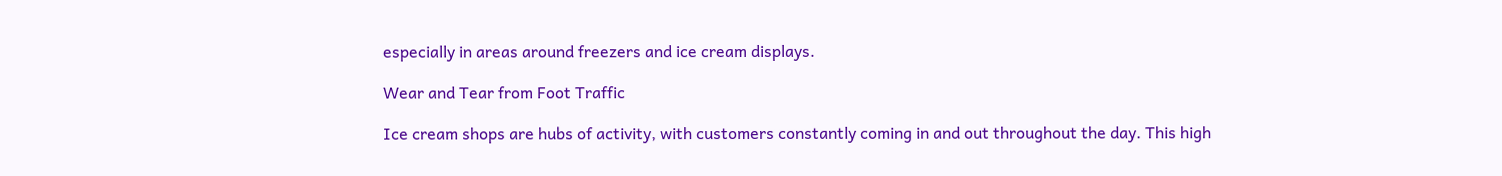especially in areas around freezers and ice cream displays.

Wear and Tear from Foot Traffic

Ice cream shops are hubs of activity, with customers constantly coming in and out throughout the day. This high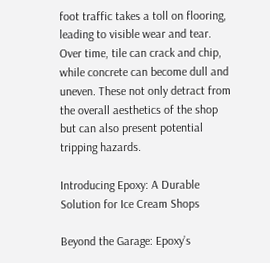foot traffic takes a toll on flooring, leading to visible wear and tear. Over time, tile can crack and chip, while concrete can become dull and uneven. These not only detract from the overall aesthetics of the shop but can also present potential tripping hazards.

Introducing Epoxy: A Durable Solution for Ice Cream Shops

Beyond the Garage: Epoxy’s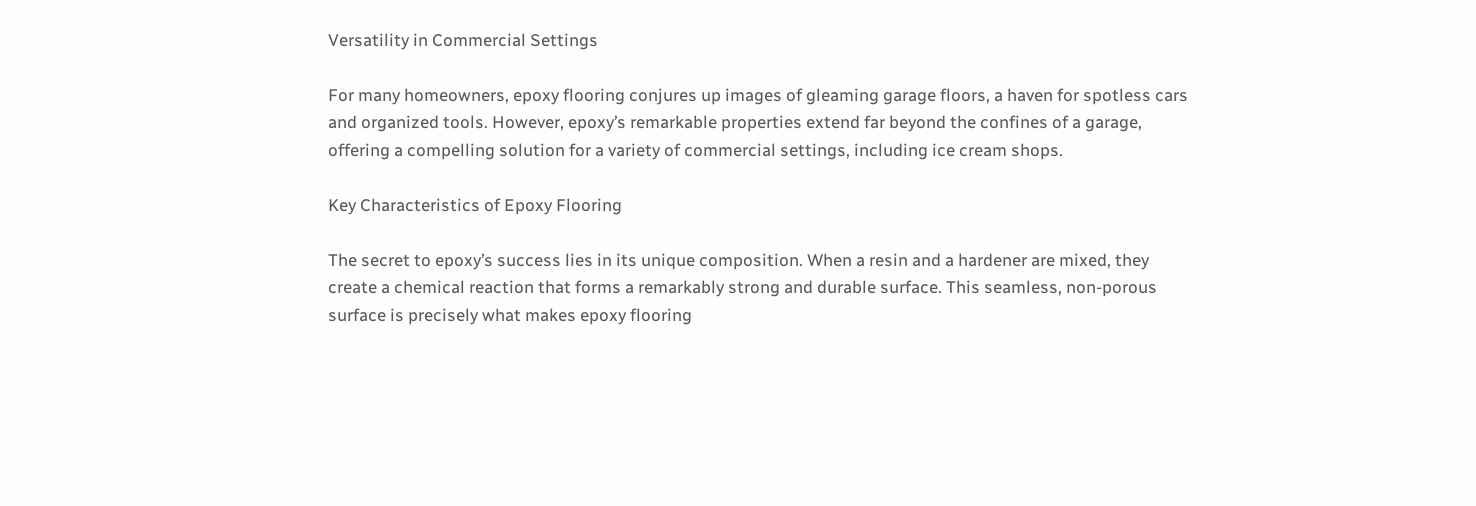Versatility in Commercial Settings

For many homeowners, epoxy flooring conjures up images of gleaming garage floors, a haven for spotless cars and organized tools. However, epoxy’s remarkable properties extend far beyond the confines of a garage, offering a compelling solution for a variety of commercial settings, including ice cream shops.

Key Characteristics of Epoxy Flooring

The secret to epoxy’s success lies in its unique composition. When a resin and a hardener are mixed, they create a chemical reaction that forms a remarkably strong and durable surface. This seamless, non-porous surface is precisely what makes epoxy flooring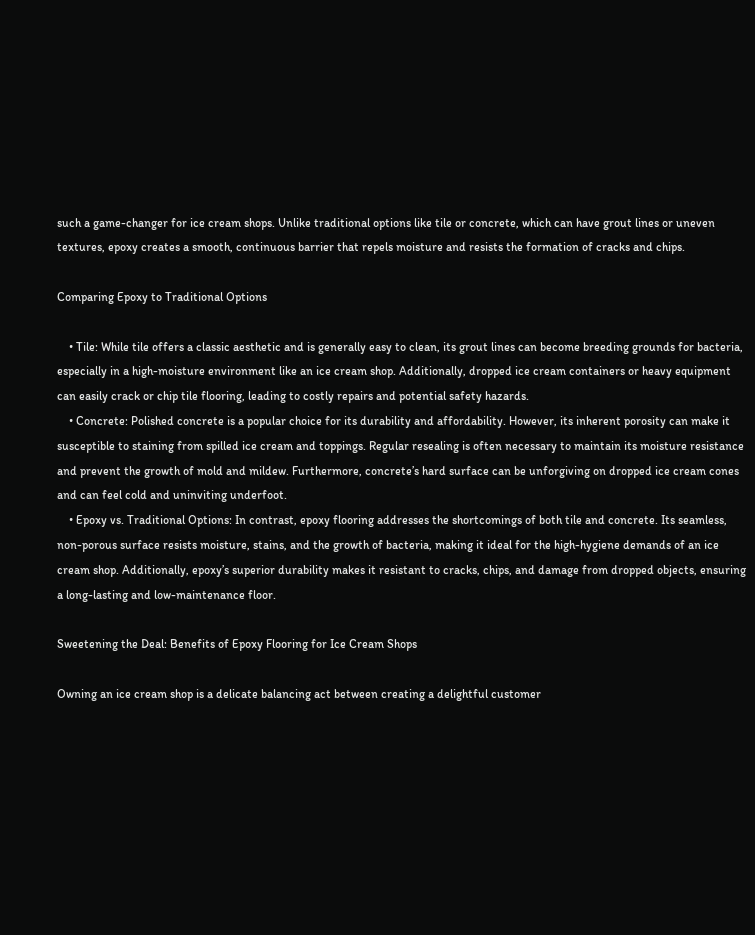such a game-changer for ice cream shops. Unlike traditional options like tile or concrete, which can have grout lines or uneven textures, epoxy creates a smooth, continuous barrier that repels moisture and resists the formation of cracks and chips.

Comparing Epoxy to Traditional Options

    • Tile: While tile offers a classic aesthetic and is generally easy to clean, its grout lines can become breeding grounds for bacteria, especially in a high-moisture environment like an ice cream shop. Additionally, dropped ice cream containers or heavy equipment can easily crack or chip tile flooring, leading to costly repairs and potential safety hazards.
    • Concrete: Polished concrete is a popular choice for its durability and affordability. However, its inherent porosity can make it susceptible to staining from spilled ice cream and toppings. Regular resealing is often necessary to maintain its moisture resistance and prevent the growth of mold and mildew. Furthermore, concrete’s hard surface can be unforgiving on dropped ice cream cones and can feel cold and uninviting underfoot.
    • Epoxy vs. Traditional Options: In contrast, epoxy flooring addresses the shortcomings of both tile and concrete. Its seamless, non-porous surface resists moisture, stains, and the growth of bacteria, making it ideal for the high-hygiene demands of an ice cream shop. Additionally, epoxy’s superior durability makes it resistant to cracks, chips, and damage from dropped objects, ensuring a long-lasting and low-maintenance floor.

Sweetening the Deal: Benefits of Epoxy Flooring for Ice Cream Shops

Owning an ice cream shop is a delicate balancing act between creating a delightful customer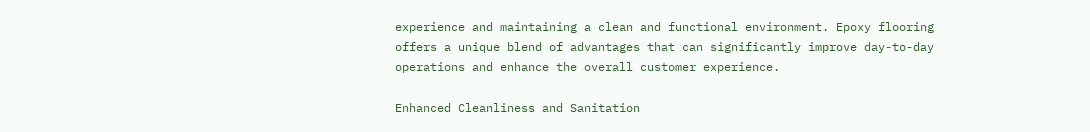experience and maintaining a clean and functional environment. Epoxy flooring offers a unique blend of advantages that can significantly improve day-to-day operations and enhance the overall customer experience.

Enhanced Cleanliness and Sanitation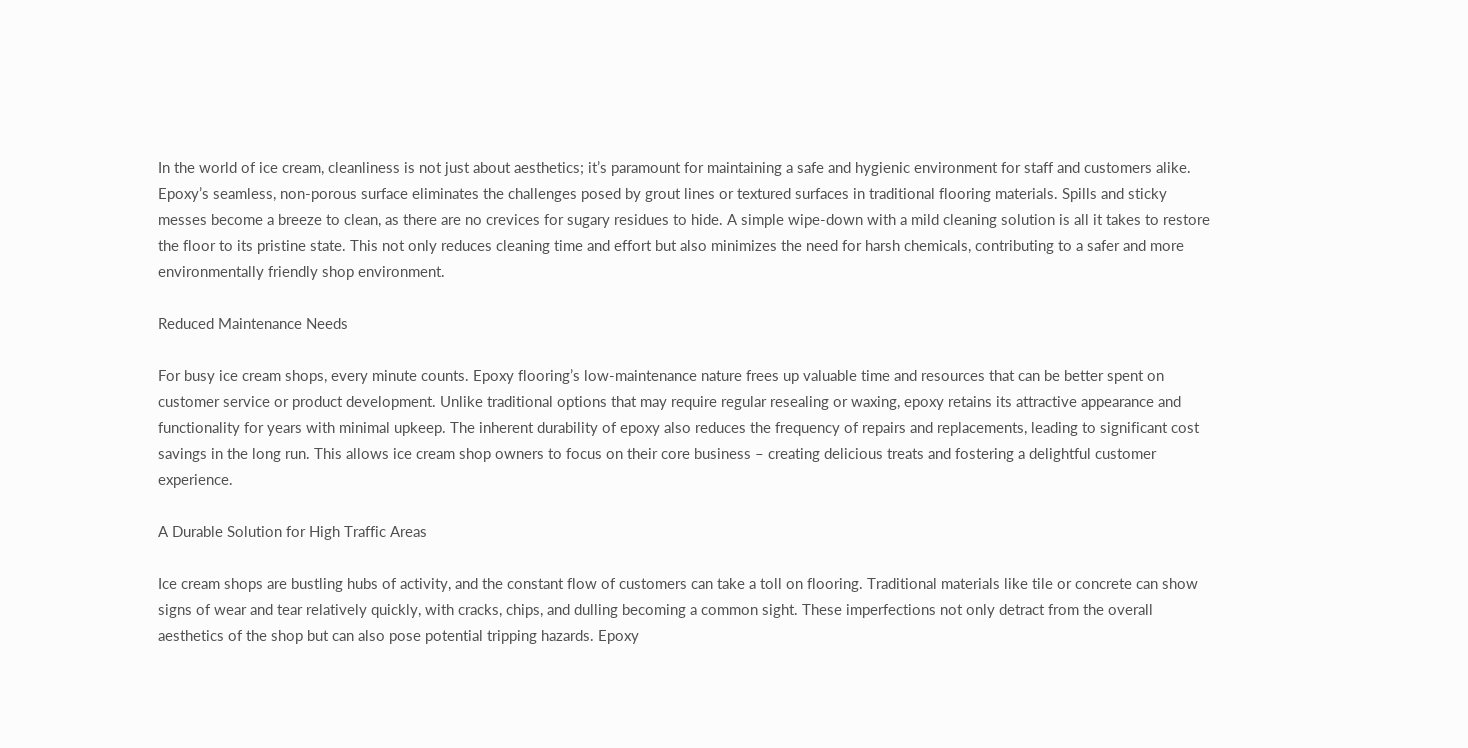In the world of ice cream, cleanliness is not just about aesthetics; it’s paramount for maintaining a safe and hygienic environment for staff and customers alike. Epoxy’s seamless, non-porous surface eliminates the challenges posed by grout lines or textured surfaces in traditional flooring materials. Spills and sticky messes become a breeze to clean, as there are no crevices for sugary residues to hide. A simple wipe-down with a mild cleaning solution is all it takes to restore the floor to its pristine state. This not only reduces cleaning time and effort but also minimizes the need for harsh chemicals, contributing to a safer and more environmentally friendly shop environment.

Reduced Maintenance Needs

For busy ice cream shops, every minute counts. Epoxy flooring’s low-maintenance nature frees up valuable time and resources that can be better spent on customer service or product development. Unlike traditional options that may require regular resealing or waxing, epoxy retains its attractive appearance and functionality for years with minimal upkeep. The inherent durability of epoxy also reduces the frequency of repairs and replacements, leading to significant cost savings in the long run. This allows ice cream shop owners to focus on their core business – creating delicious treats and fostering a delightful customer experience.

A Durable Solution for High Traffic Areas

Ice cream shops are bustling hubs of activity, and the constant flow of customers can take a toll on flooring. Traditional materials like tile or concrete can show signs of wear and tear relatively quickly, with cracks, chips, and dulling becoming a common sight. These imperfections not only detract from the overall aesthetics of the shop but can also pose potential tripping hazards. Epoxy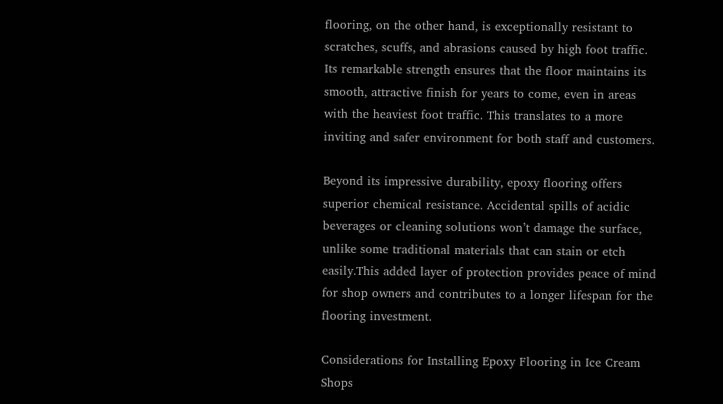flooring, on the other hand, is exceptionally resistant to scratches, scuffs, and abrasions caused by high foot traffic. Its remarkable strength ensures that the floor maintains its smooth, attractive finish for years to come, even in areas with the heaviest foot traffic. This translates to a more inviting and safer environment for both staff and customers.

Beyond its impressive durability, epoxy flooring offers superior chemical resistance. Accidental spills of acidic beverages or cleaning solutions won’t damage the surface, unlike some traditional materials that can stain or etch easily.This added layer of protection provides peace of mind for shop owners and contributes to a longer lifespan for the flooring investment.

Considerations for Installing Epoxy Flooring in Ice Cream Shops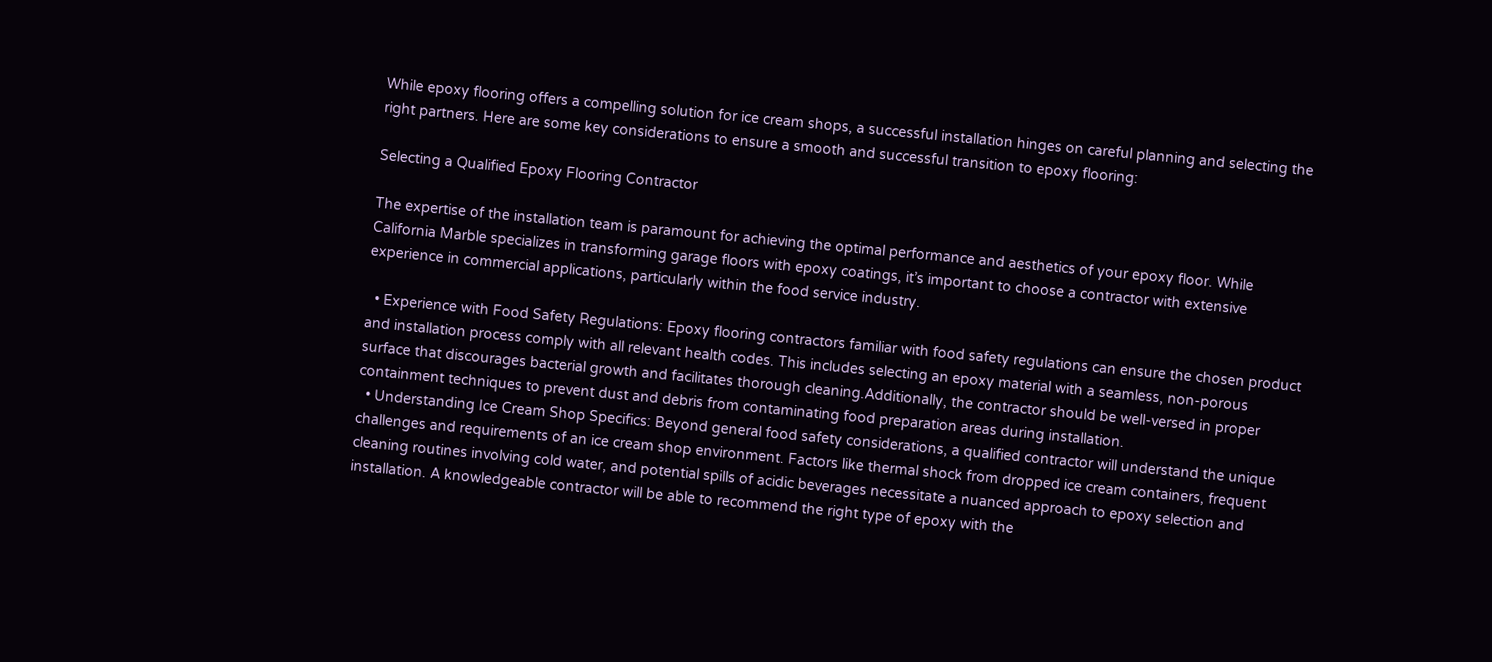While epoxy flooring offers a compelling solution for ice cream shops, a successful installation hinges on careful planning and selecting the right partners. Here are some key considerations to ensure a smooth and successful transition to epoxy flooring:

Selecting a Qualified Epoxy Flooring Contractor

The expertise of the installation team is paramount for achieving the optimal performance and aesthetics of your epoxy floor. While California Marble specializes in transforming garage floors with epoxy coatings, it’s important to choose a contractor with extensive experience in commercial applications, particularly within the food service industry.

  • Experience with Food Safety Regulations: Epoxy flooring contractors familiar with food safety regulations can ensure the chosen product and installation process comply with all relevant health codes. This includes selecting an epoxy material with a seamless, non-porous surface that discourages bacterial growth and facilitates thorough cleaning.Additionally, the contractor should be well-versed in proper containment techniques to prevent dust and debris from contaminating food preparation areas during installation.
  • Understanding Ice Cream Shop Specifics: Beyond general food safety considerations, a qualified contractor will understand the unique challenges and requirements of an ice cream shop environment. Factors like thermal shock from dropped ice cream containers, frequent cleaning routines involving cold water, and potential spills of acidic beverages necessitate a nuanced approach to epoxy selection and installation. A knowledgeable contractor will be able to recommend the right type of epoxy with the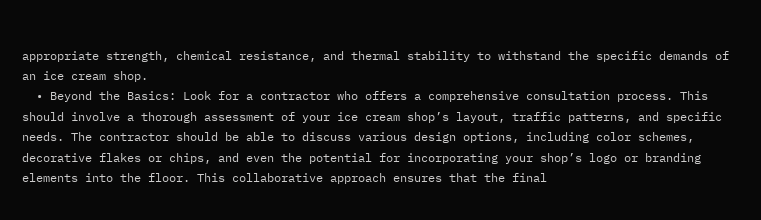appropriate strength, chemical resistance, and thermal stability to withstand the specific demands of an ice cream shop.
  • Beyond the Basics: Look for a contractor who offers a comprehensive consultation process. This should involve a thorough assessment of your ice cream shop’s layout, traffic patterns, and specific needs. The contractor should be able to discuss various design options, including color schemes, decorative flakes or chips, and even the potential for incorporating your shop’s logo or branding elements into the floor. This collaborative approach ensures that the final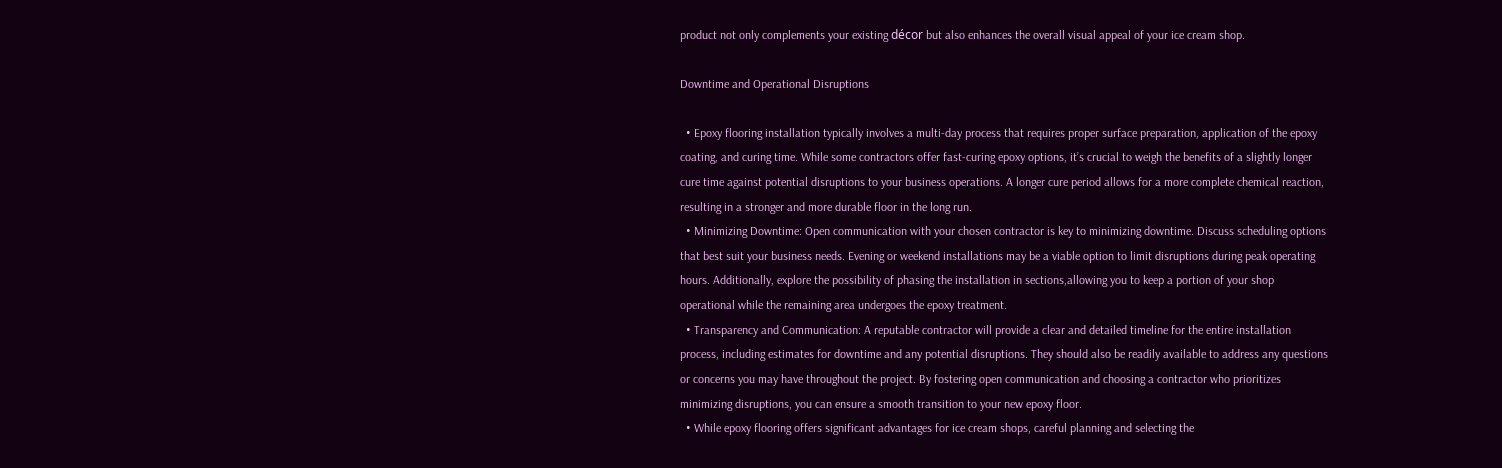product not only complements your existing décor but also enhances the overall visual appeal of your ice cream shop.

Downtime and Operational Disruptions

  • Epoxy flooring installation typically involves a multi-day process that requires proper surface preparation, application of the epoxy coating, and curing time. While some contractors offer fast-curing epoxy options, it’s crucial to weigh the benefits of a slightly longer cure time against potential disruptions to your business operations. A longer cure period allows for a more complete chemical reaction, resulting in a stronger and more durable floor in the long run.
  • Minimizing Downtime: Open communication with your chosen contractor is key to minimizing downtime. Discuss scheduling options that best suit your business needs. Evening or weekend installations may be a viable option to limit disruptions during peak operating hours. Additionally, explore the possibility of phasing the installation in sections,allowing you to keep a portion of your shop operational while the remaining area undergoes the epoxy treatment.
  • Transparency and Communication: A reputable contractor will provide a clear and detailed timeline for the entire installation process, including estimates for downtime and any potential disruptions. They should also be readily available to address any questions or concerns you may have throughout the project. By fostering open communication and choosing a contractor who prioritizes minimizing disruptions, you can ensure a smooth transition to your new epoxy floor.
  • While epoxy flooring offers significant advantages for ice cream shops, careful planning and selecting the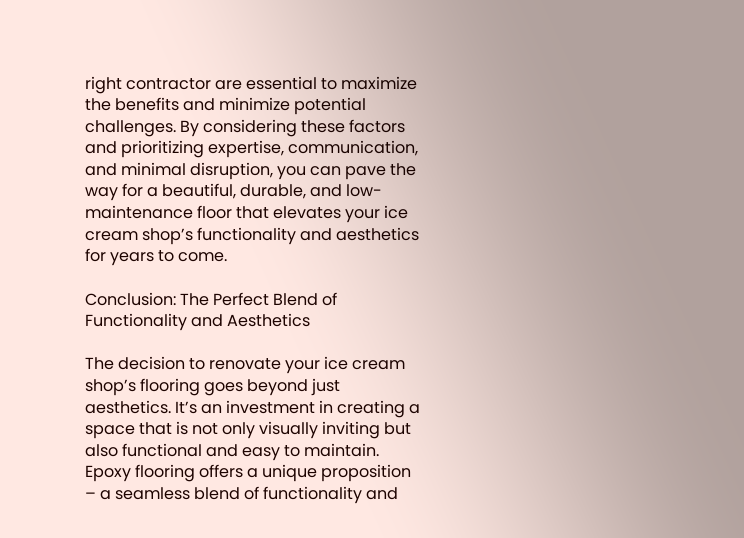right contractor are essential to maximize the benefits and minimize potential challenges. By considering these factors and prioritizing expertise, communication, and minimal disruption, you can pave the way for a beautiful, durable, and low-maintenance floor that elevates your ice cream shop’s functionality and aesthetics for years to come.

Conclusion: The Perfect Blend of Functionality and Aesthetics

The decision to renovate your ice cream shop’s flooring goes beyond just aesthetics. It’s an investment in creating a space that is not only visually inviting but also functional and easy to maintain. Epoxy flooring offers a unique proposition – a seamless blend of functionality and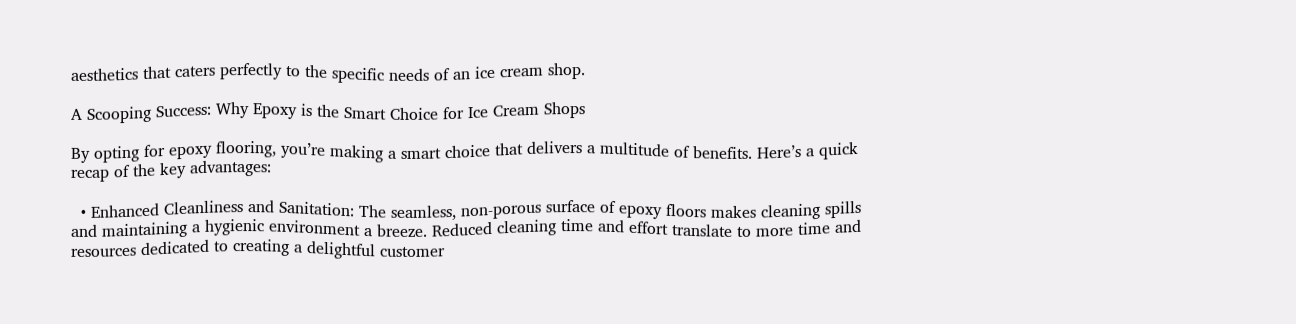aesthetics that caters perfectly to the specific needs of an ice cream shop.

A Scooping Success: Why Epoxy is the Smart Choice for Ice Cream Shops

By opting for epoxy flooring, you’re making a smart choice that delivers a multitude of benefits. Here’s a quick recap of the key advantages:

  • Enhanced Cleanliness and Sanitation: The seamless, non-porous surface of epoxy floors makes cleaning spills and maintaining a hygienic environment a breeze. Reduced cleaning time and effort translate to more time and resources dedicated to creating a delightful customer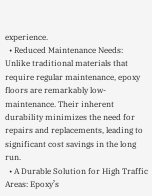experience.
  • Reduced Maintenance Needs: Unlike traditional materials that require regular maintenance, epoxy floors are remarkably low-maintenance. Their inherent durability minimizes the need for repairs and replacements, leading to significant cost savings in the long run.
  • A Durable Solution for High Traffic Areas: Epoxy’s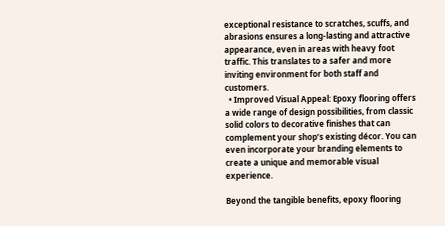exceptional resistance to scratches, scuffs, and abrasions ensures a long-lasting and attractive appearance, even in areas with heavy foot traffic. This translates to a safer and more inviting environment for both staff and customers.
  • Improved Visual Appeal: Epoxy flooring offers a wide range of design possibilities, from classic solid colors to decorative finishes that can complement your shop’s existing décor. You can even incorporate your branding elements to create a unique and memorable visual experience.

Beyond the tangible benefits, epoxy flooring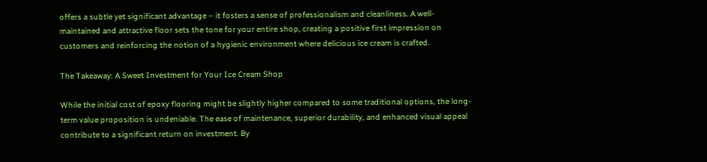offers a subtle yet significant advantage – it fosters a sense of professionalism and cleanliness. A well-maintained and attractive floor sets the tone for your entire shop, creating a positive first impression on customers and reinforcing the notion of a hygienic environment where delicious ice cream is crafted.

The Takeaway: A Sweet Investment for Your Ice Cream Shop

While the initial cost of epoxy flooring might be slightly higher compared to some traditional options, the long-term value proposition is undeniable. The ease of maintenance, superior durability, and enhanced visual appeal contribute to a significant return on investment. By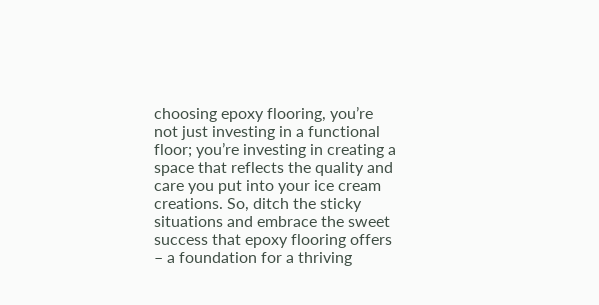choosing epoxy flooring, you’re not just investing in a functional floor; you’re investing in creating a space that reflects the quality and care you put into your ice cream creations. So, ditch the sticky situations and embrace the sweet success that epoxy flooring offers – a foundation for a thriving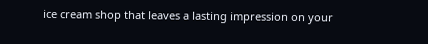ice cream shop that leaves a lasting impression on your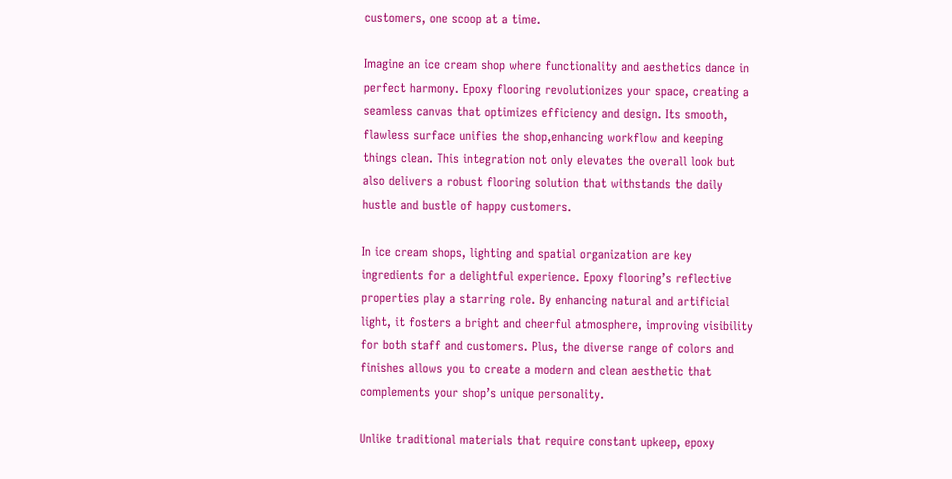customers, one scoop at a time.

Imagine an ice cream shop where functionality and aesthetics dance in perfect harmony. Epoxy flooring revolutionizes your space, creating a seamless canvas that optimizes efficiency and design. Its smooth, flawless surface unifies the shop,enhancing workflow and keeping things clean. This integration not only elevates the overall look but also delivers a robust flooring solution that withstands the daily hustle and bustle of happy customers.

In ice cream shops, lighting and spatial organization are key ingredients for a delightful experience. Epoxy flooring’s reflective properties play a starring role. By enhancing natural and artificial light, it fosters a bright and cheerful atmosphere, improving visibility for both staff and customers. Plus, the diverse range of colors and finishes allows you to create a modern and clean aesthetic that complements your shop’s unique personality.

Unlike traditional materials that require constant upkeep, epoxy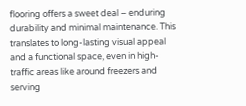flooring offers a sweet deal – enduring durability and minimal maintenance. This translates to long-lasting visual appeal and a functional space, even in high-traffic areas like around freezers and serving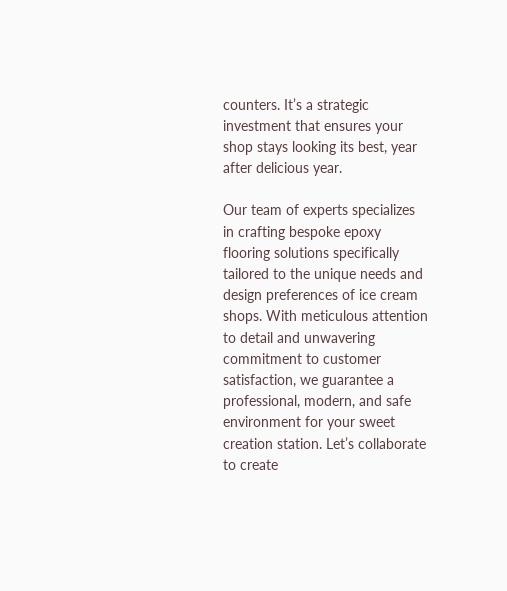counters. It’s a strategic investment that ensures your shop stays looking its best, year after delicious year.

Our team of experts specializes in crafting bespoke epoxy flooring solutions specifically tailored to the unique needs and design preferences of ice cream shops. With meticulous attention to detail and unwavering commitment to customer satisfaction, we guarantee a professional, modern, and safe environment for your sweet creation station. Let’s collaborate to create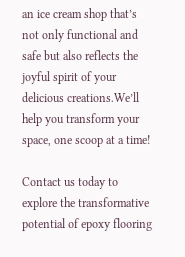an ice cream shop that’s not only functional and safe but also reflects the joyful spirit of your delicious creations.We’ll help you transform your space, one scoop at a time!

Contact us today to explore the transformative potential of epoxy flooring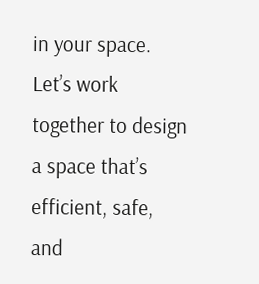in your space. Let’s work together to design a space that’s efficient, safe, and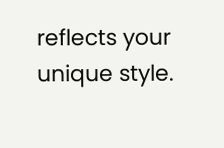reflects your unique style.